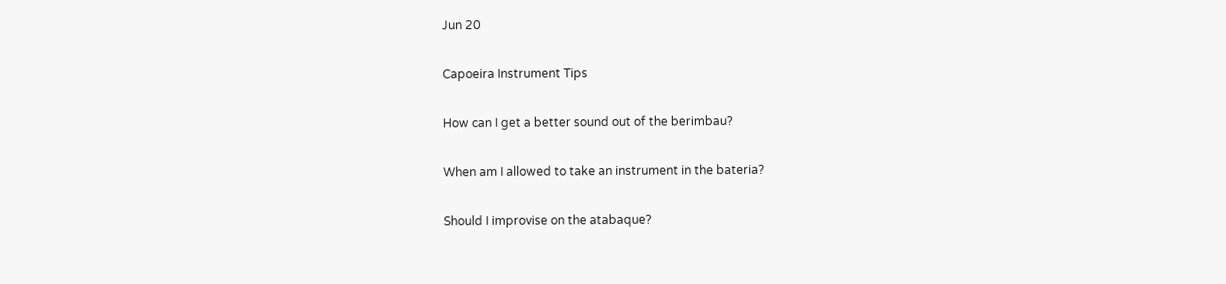Jun 20

Capoeira Instrument Tips

How can I get a better sound out of the berimbau?

When am I allowed to take an instrument in the bateria?

Should I improvise on the atabaque?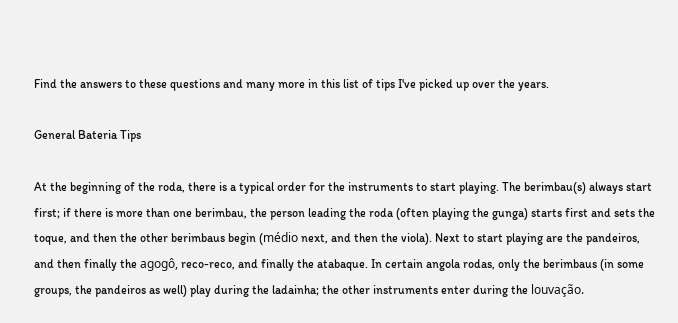Find the answers to these questions and many more in this list of tips I've picked up over the years.

General Bateria Tips

At the beginning of the roda, there is a typical order for the instruments to start playing. The berimbau(s) always start first; if there is more than one berimbau, the person leading the roda (often playing the gunga) starts first and sets the toque, and then the other berimbaus begin (médio next, and then the viola). Next to start playing are the pandeiros, and then finally the agogô, reco-reco, and finally the atabaque. In certain angola rodas, only the berimbaus (in some groups, the pandeiros as well) play during the ladainha; the other instruments enter during the louvação.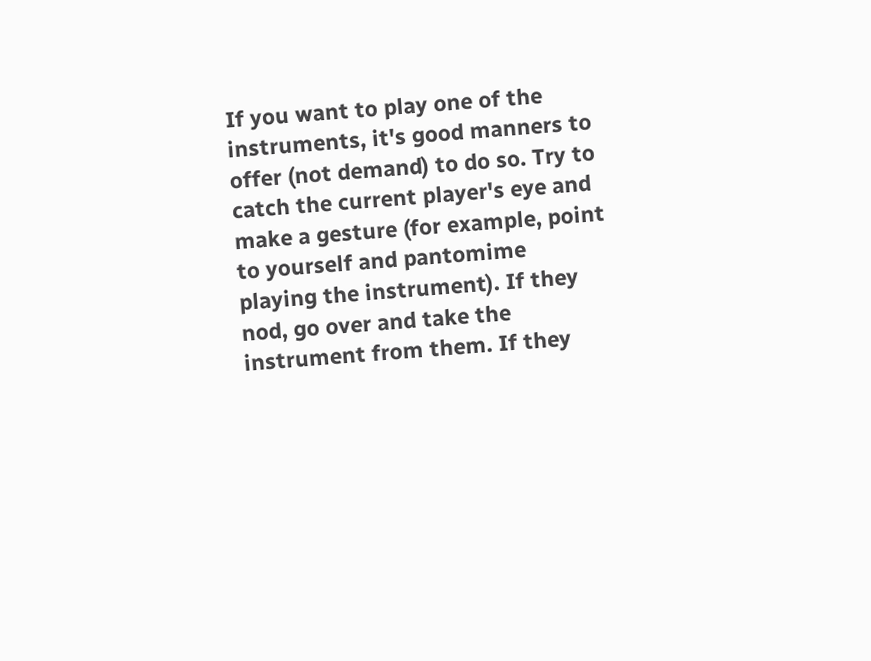If you want to play one of the instruments, it's good manners to offer (not demand) to do so. Try to catch the current player's eye and make a gesture (for example, point to yourself and pantomime playing the instrument). If they nod, go over and take the instrument from them. If they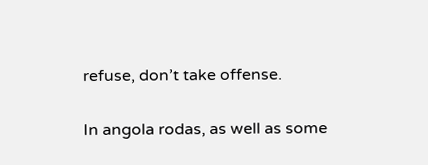refuse, don’t take offense.

In angola rodas, as well as some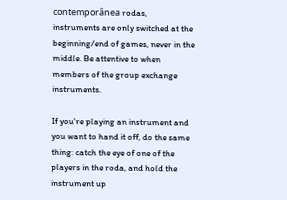contemporânea rodas, instruments are only switched at the beginning/end of games, never in the middle. Be attentive to when members of the group exchange instruments.

If you're playing an instrument and you want to hand it off, do the same thing: catch the eye of one of the players in the roda, and hold the instrument up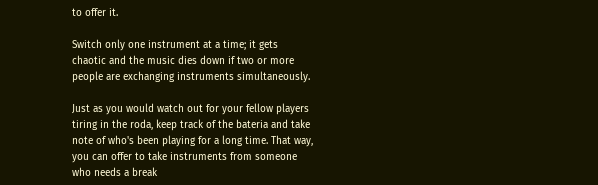to offer it.

Switch only one instrument at a time; it gets chaotic and the music dies down if two or more people are exchanging instruments simultaneously.

Just as you would watch out for your fellow players tiring in the roda, keep track of the bateria and take note of who's been playing for a long time. That way, you can offer to take instruments from someone who needs a break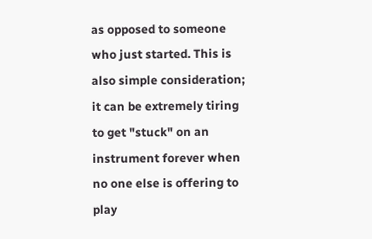as opposed to someone who just started. This is also simple consideration; it can be extremely tiring to get "stuck" on an instrument forever when no one else is offering to play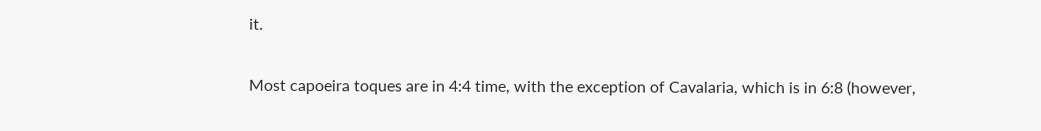it.

Most capoeira toques are in 4:4 time, with the exception of Cavalaria, which is in 6:8 (however,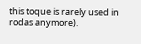this toque is rarely used in rodas anymore).